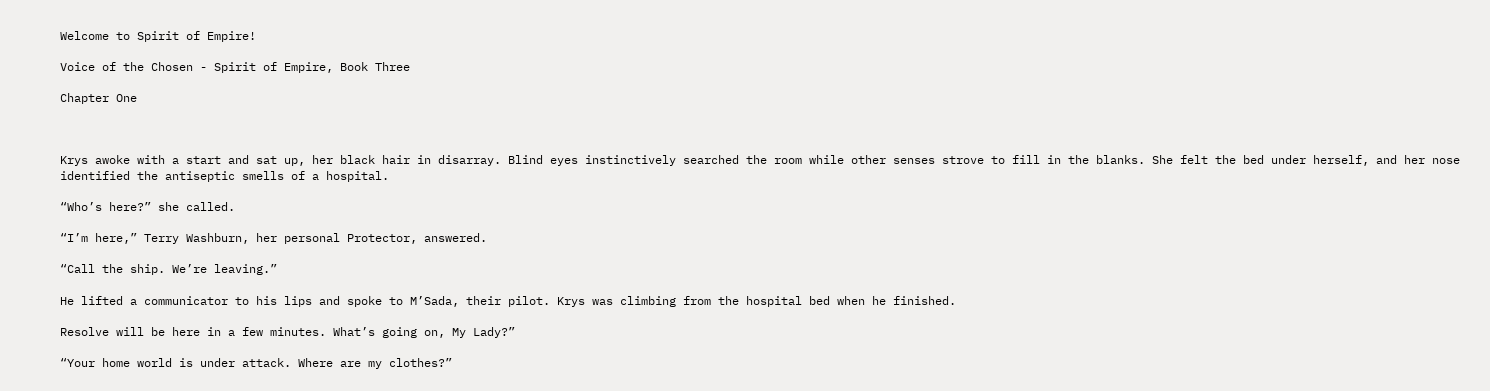Welcome to Spirit of Empire!

Voice of the Chosen - Spirit of Empire, Book Three

Chapter One



Krys awoke with a start and sat up, her black hair in disarray. Blind eyes instinctively searched the room while other senses strove to fill in the blanks. She felt the bed under herself, and her nose identified the antiseptic smells of a hospital.

“Who’s here?” she called.

“I’m here,” Terry Washburn, her personal Protector, answered.

“Call the ship. We’re leaving.”

He lifted a communicator to his lips and spoke to M’Sada, their pilot. Krys was climbing from the hospital bed when he finished.

Resolve will be here in a few minutes. What’s going on, My Lady?”

“Your home world is under attack. Where are my clothes?”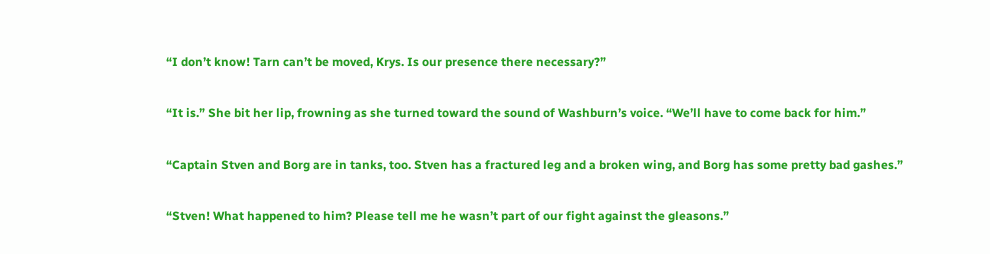“I don’t know! Tarn can’t be moved, Krys. Is our presence there necessary?”

“It is.” She bit her lip, frowning as she turned toward the sound of Washburn’s voice. “We’ll have to come back for him.”

“Captain Stven and Borg are in tanks, too. Stven has a fractured leg and a broken wing, and Borg has some pretty bad gashes.”

“Stven! What happened to him? Please tell me he wasn’t part of our fight against the gleasons.”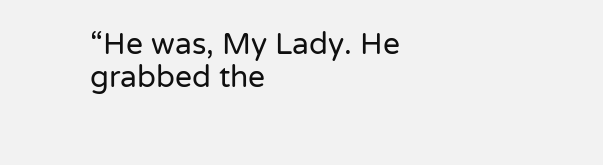“He was, My Lady. He grabbed the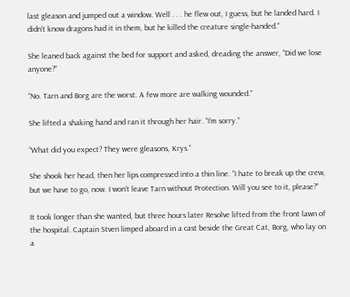last gleason and jumped out a window. Well . . . he flew out, I guess, but he landed hard. I didn’t know dragons had it in them, but he killed the creature single-handed.”

She leaned back against the bed for support and asked, dreading the answer, “Did we lose anyone?”

“No. Tarn and Borg are the worst. A few more are walking wounded.”

She lifted a shaking hand and ran it through her hair. “I’m sorry.”

“What did you expect? They were gleasons, Krys.”

She shook her head, then her lips compressed into a thin line. “I hate to break up the crew, but we have to go, now. I won’t leave Tarn without Protection. Will you see to it, please?”

It took longer than she wanted, but three hours later Resolve lifted from the front lawn of the hospital. Captain Stven limped aboard in a cast beside the Great Cat, Borg, who lay on a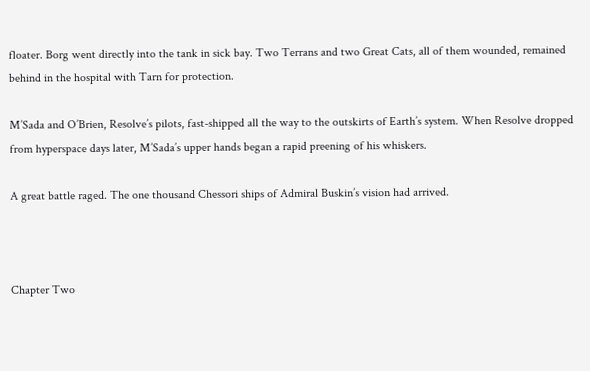floater. Borg went directly into the tank in sick bay. Two Terrans and two Great Cats, all of them wounded, remained behind in the hospital with Tarn for protection.

M’Sada and O’Brien, Resolve’s pilots, fast-shipped all the way to the outskirts of Earth’s system. When Resolve dropped from hyperspace days later, M’Sada’s upper hands began a rapid preening of his whiskers.

A great battle raged. The one thousand Chessori ships of Admiral Buskin’s vision had arrived.



Chapter Two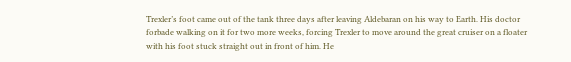Trexler’s foot came out of the tank three days after leaving Aldebaran on his way to Earth. His doctor forbade walking on it for two more weeks, forcing Trexler to move around the great cruiser on a floater with his foot stuck straight out in front of him. He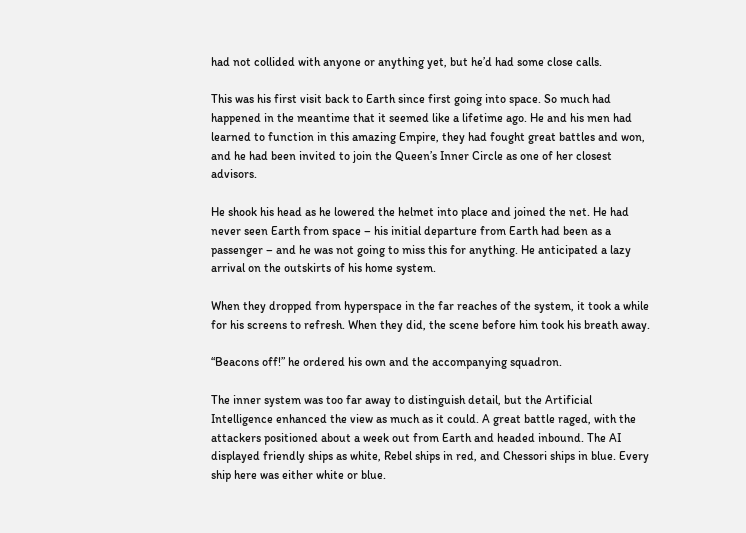had not collided with anyone or anything yet, but he’d had some close calls.

This was his first visit back to Earth since first going into space. So much had happened in the meantime that it seemed like a lifetime ago. He and his men had learned to function in this amazing Empire, they had fought great battles and won, and he had been invited to join the Queen’s Inner Circle as one of her closest advisors.

He shook his head as he lowered the helmet into place and joined the net. He had never seen Earth from space – his initial departure from Earth had been as a passenger – and he was not going to miss this for anything. He anticipated a lazy arrival on the outskirts of his home system.

When they dropped from hyperspace in the far reaches of the system, it took a while for his screens to refresh. When they did, the scene before him took his breath away.

“Beacons off!” he ordered his own and the accompanying squadron.

The inner system was too far away to distinguish detail, but the Artificial Intelligence enhanced the view as much as it could. A great battle raged, with the attackers positioned about a week out from Earth and headed inbound. The AI displayed friendly ships as white, Rebel ships in red, and Chessori ships in blue. Every ship here was either white or blue.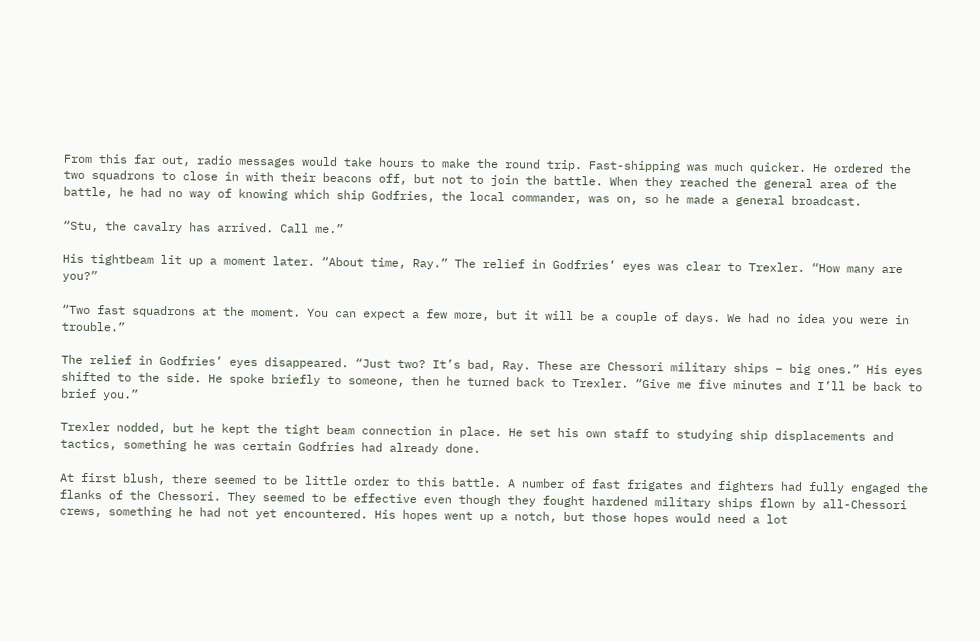From this far out, radio messages would take hours to make the round trip. Fast-shipping was much quicker. He ordered the two squadrons to close in with their beacons off, but not to join the battle. When they reached the general area of the battle, he had no way of knowing which ship Godfries, the local commander, was on, so he made a general broadcast.

“Stu, the cavalry has arrived. Call me.”

His tightbeam lit up a moment later. “About time, Ray.” The relief in Godfries’ eyes was clear to Trexler. “How many are you?”

“Two fast squadrons at the moment. You can expect a few more, but it will be a couple of days. We had no idea you were in trouble.”

The relief in Godfries’ eyes disappeared. “Just two? It’s bad, Ray. These are Chessori military ships – big ones.” His eyes shifted to the side. He spoke briefly to someone, then he turned back to Trexler. “Give me five minutes and I’ll be back to brief you.”

Trexler nodded, but he kept the tight beam connection in place. He set his own staff to studying ship displacements and tactics, something he was certain Godfries had already done.

At first blush, there seemed to be little order to this battle. A number of fast frigates and fighters had fully engaged the flanks of the Chessori. They seemed to be effective even though they fought hardened military ships flown by all-Chessori crews, something he had not yet encountered. His hopes went up a notch, but those hopes would need a lot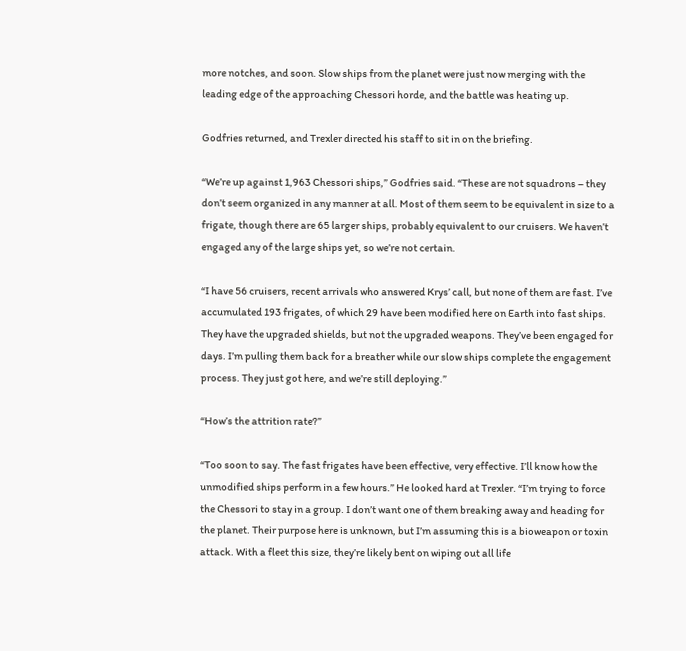more notches, and soon. Slow ships from the planet were just now merging with the leading edge of the approaching Chessori horde, and the battle was heating up.

Godfries returned, and Trexler directed his staff to sit in on the briefing.

“We’re up against 1,963 Chessori ships,” Godfries said. “These are not squadrons – they don’t seem organized in any manner at all. Most of them seem to be equivalent in size to a frigate, though there are 65 larger ships, probably equivalent to our cruisers. We haven’t engaged any of the large ships yet, so we’re not certain.

“I have 56 cruisers, recent arrivals who answered Krys’ call, but none of them are fast. I’ve accumulated 193 frigates, of which 29 have been modified here on Earth into fast ships. They have the upgraded shields, but not the upgraded weapons. They’ve been engaged for days. I’m pulling them back for a breather while our slow ships complete the engagement process. They just got here, and we’re still deploying.”

“How’s the attrition rate?”

“Too soon to say. The fast frigates have been effective, very effective. I’ll know how the unmodified ships perform in a few hours.” He looked hard at Trexler. “I’m trying to force the Chessori to stay in a group. I don’t want one of them breaking away and heading for the planet. Their purpose here is unknown, but I’m assuming this is a bioweapon or toxin attack. With a fleet this size, they’re likely bent on wiping out all life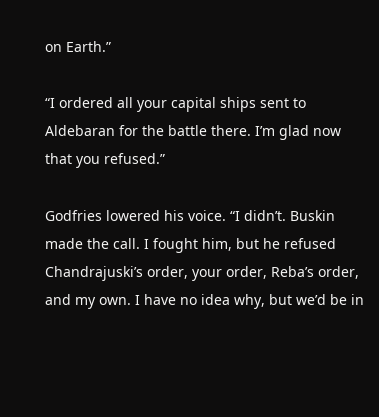on Earth.”

“I ordered all your capital ships sent to Aldebaran for the battle there. I’m glad now that you refused.”

Godfries lowered his voice. “I didn’t. Buskin made the call. I fought him, but he refused Chandrajuski’s order, your order, Reba’s order, and my own. I have no idea why, but we’d be in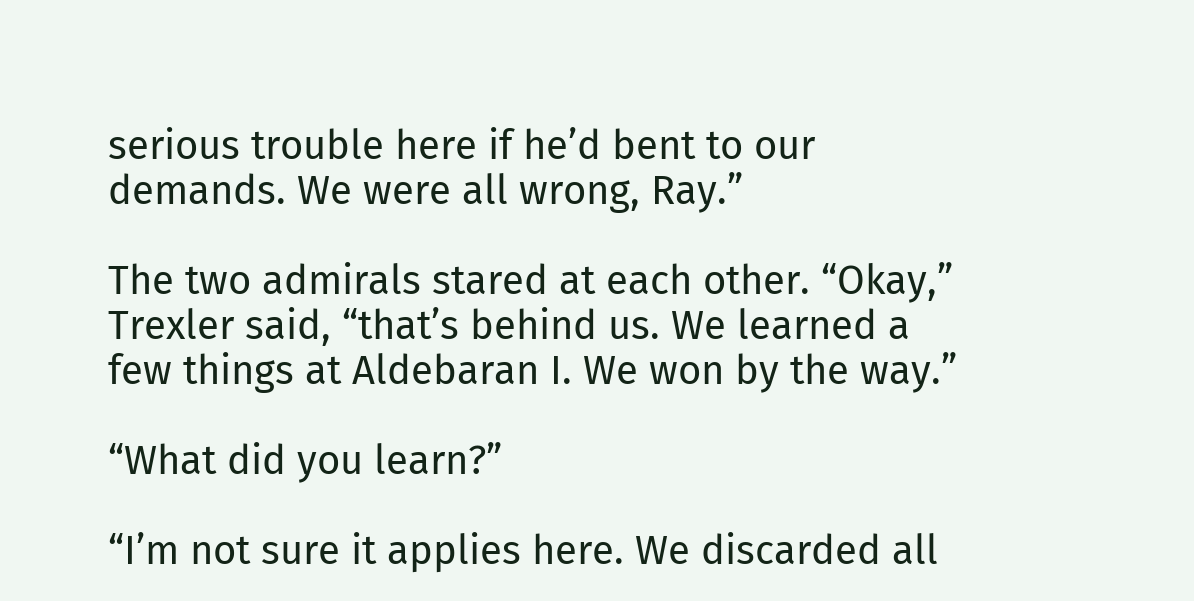serious trouble here if he’d bent to our demands. We were all wrong, Ray.”

The two admirals stared at each other. “Okay,” Trexler said, “that’s behind us. We learned a few things at Aldebaran I. We won by the way.”

“What did you learn?”

“I’m not sure it applies here. We discarded all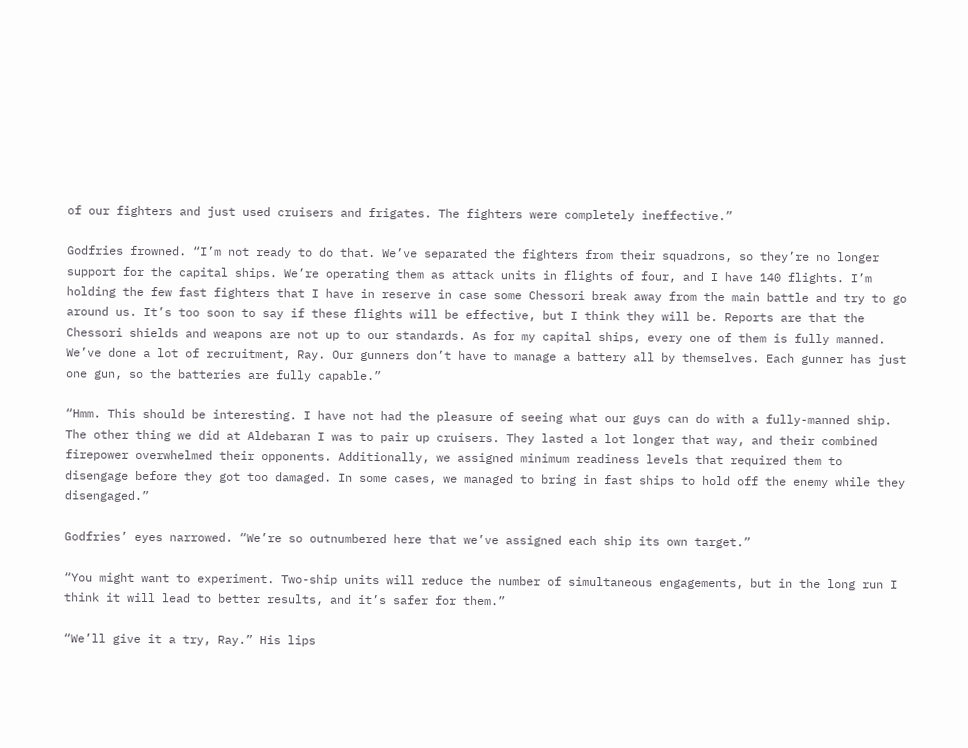of our fighters and just used cruisers and frigates. The fighters were completely ineffective.”

Godfries frowned. “I’m not ready to do that. We’ve separated the fighters from their squadrons, so they’re no longer support for the capital ships. We’re operating them as attack units in flights of four, and I have 140 flights. I’m holding the few fast fighters that I have in reserve in case some Chessori break away from the main battle and try to go around us. It’s too soon to say if these flights will be effective, but I think they will be. Reports are that the Chessori shields and weapons are not up to our standards. As for my capital ships, every one of them is fully manned. We’ve done a lot of recruitment, Ray. Our gunners don’t have to manage a battery all by themselves. Each gunner has just one gun, so the batteries are fully capable.”

“Hmm. This should be interesting. I have not had the pleasure of seeing what our guys can do with a fully-manned ship. The other thing we did at Aldebaran I was to pair up cruisers. They lasted a lot longer that way, and their combined firepower overwhelmed their opponents. Additionally, we assigned minimum readiness levels that required them to disengage before they got too damaged. In some cases, we managed to bring in fast ships to hold off the enemy while they disengaged.”

Godfries’ eyes narrowed. “We’re so outnumbered here that we’ve assigned each ship its own target.”

“You might want to experiment. Two-ship units will reduce the number of simultaneous engagements, but in the long run I think it will lead to better results, and it’s safer for them.”

“We’ll give it a try, Ray.” His lips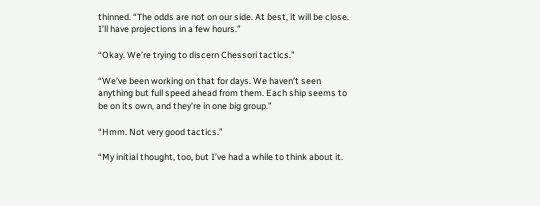thinned. “The odds are not on our side. At best, it will be close. I’ll have projections in a few hours.”

“Okay. We’re trying to discern Chessori tactics.”

“We’ve been working on that for days. We haven’t seen anything but full speed ahead from them. Each ship seems to be on its own, and they’re in one big group.”

“Hmm. Not very good tactics.”

“My initial thought, too, but I’ve had a while to think about it.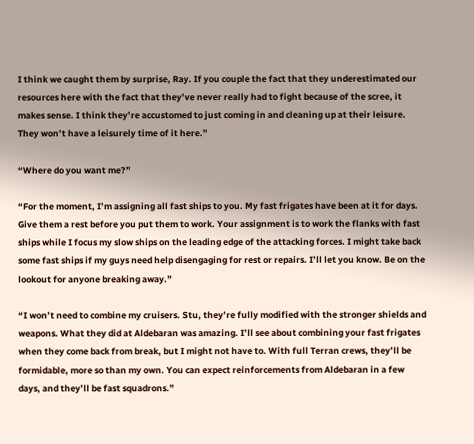I think we caught them by surprise, Ray. If you couple the fact that they underestimated our resources here with the fact that they’ve never really had to fight because of the scree, it makes sense. I think they’re accustomed to just coming in and cleaning up at their leisure. They won’t have a leisurely time of it here.”

“Where do you want me?”

“For the moment, I’m assigning all fast ships to you. My fast frigates have been at it for days. Give them a rest before you put them to work. Your assignment is to work the flanks with fast ships while I focus my slow ships on the leading edge of the attacking forces. I might take back some fast ships if my guys need help disengaging for rest or repairs. I’ll let you know. Be on the lookout for anyone breaking away.”

“I won’t need to combine my cruisers. Stu, they’re fully modified with the stronger shields and weapons. What they did at Aldebaran was amazing. I’ll see about combining your fast frigates when they come back from break, but I might not have to. With full Terran crews, they’ll be formidable, more so than my own. You can expect reinforcements from Aldebaran in a few days, and they’ll be fast squadrons.”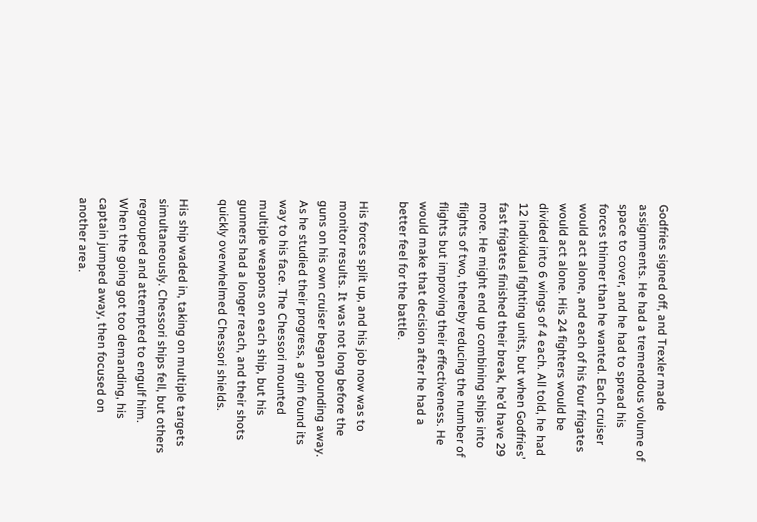Godfries signed off, and Trexler made assignments. He had a tremendous volume of space to cover, and he had to spread his forces thinner than he wanted. Each cruiser would act alone, and each of his four frigates would act alone. His 24 fighters would be divided into 6 wings of 4 each. All told, he had 12 individual fighting units, but when Godfries’ fast frigates finished their break, he’d have 29 more. He might end up combining ships into flights of two, thereby reducing the number of flights but improving their effectiveness. He would make that decision after he had a better feel for the battle.

His forces split up, and his job now was to monitor results. It was not long before the guns on his own cruiser began pounding away. As he studied their progress, a grin found its way to his face. The Chessori mounted multiple weapons on each ship, but his gunners had a longer reach, and their shots quickly overwhelmed Chessori shields.

His ship waded in, taking on multiple targets simultaneously. Chessori ships fell, but others regrouped and attempted to engulf him. When the going got too demanding, his captain jumped away, then focused on another area.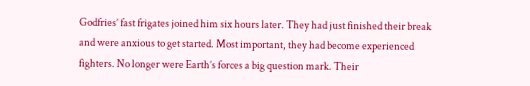Godfries’ fast frigates joined him six hours later. They had just finished their break and were anxious to get started. Most important, they had become experienced fighters. No longer were Earth’s forces a big question mark. Their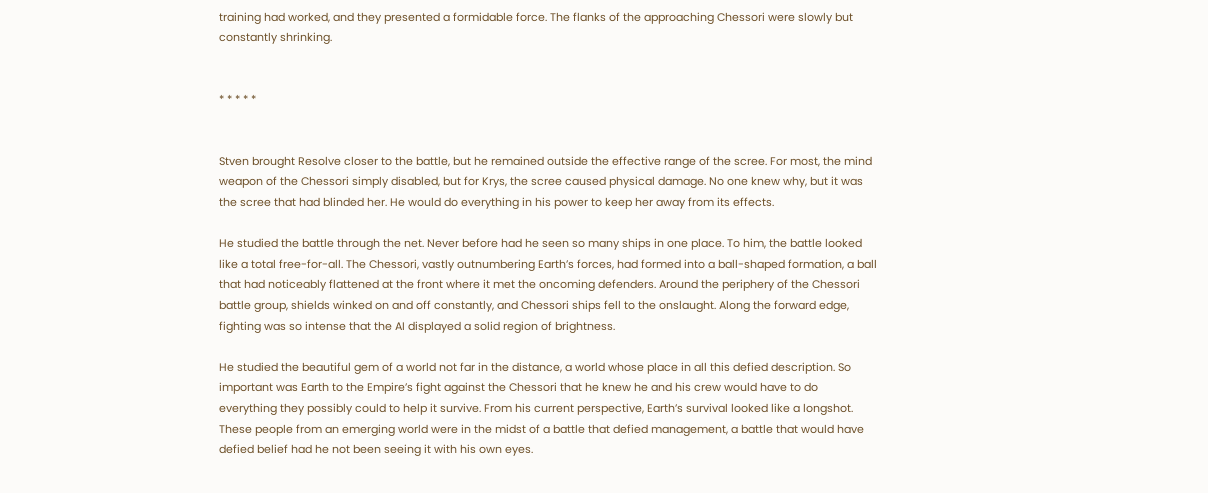training had worked, and they presented a formidable force. The flanks of the approaching Chessori were slowly but constantly shrinking.


* * * * *


Stven brought Resolve closer to the battle, but he remained outside the effective range of the scree. For most, the mind weapon of the Chessori simply disabled, but for Krys, the scree caused physical damage. No one knew why, but it was the scree that had blinded her. He would do everything in his power to keep her away from its effects.

He studied the battle through the net. Never before had he seen so many ships in one place. To him, the battle looked like a total free-for-all. The Chessori, vastly outnumbering Earth’s forces, had formed into a ball-shaped formation, a ball that had noticeably flattened at the front where it met the oncoming defenders. Around the periphery of the Chessori battle group, shields winked on and off constantly, and Chessori ships fell to the onslaught. Along the forward edge, fighting was so intense that the AI displayed a solid region of brightness.

He studied the beautiful gem of a world not far in the distance, a world whose place in all this defied description. So important was Earth to the Empire’s fight against the Chessori that he knew he and his crew would have to do everything they possibly could to help it survive. From his current perspective, Earth’s survival looked like a longshot. These people from an emerging world were in the midst of a battle that defied management, a battle that would have defied belief had he not been seeing it with his own eyes.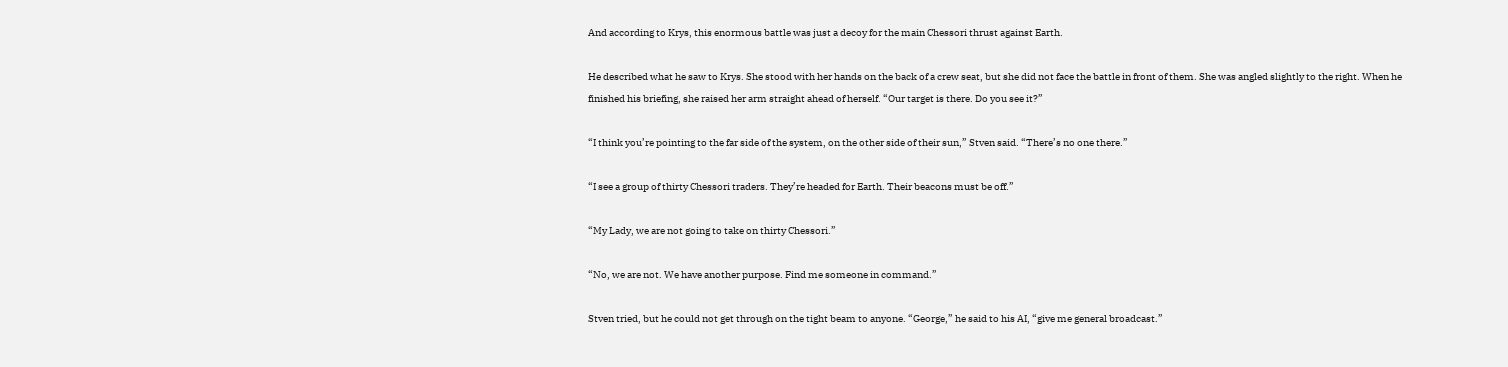And according to Krys, this enormous battle was just a decoy for the main Chessori thrust against Earth.

He described what he saw to Krys. She stood with her hands on the back of a crew seat, but she did not face the battle in front of them. She was angled slightly to the right. When he finished his briefing, she raised her arm straight ahead of herself. “Our target is there. Do you see it?”

“I think you’re pointing to the far side of the system, on the other side of their sun,” Stven said. “There’s no one there.”

“I see a group of thirty Chessori traders. They’re headed for Earth. Their beacons must be off.”

“My Lady, we are not going to take on thirty Chessori.”

“No, we are not. We have another purpose. Find me someone in command.”

Stven tried, but he could not get through on the tight beam to anyone. “George,” he said to his AI, “give me general broadcast.”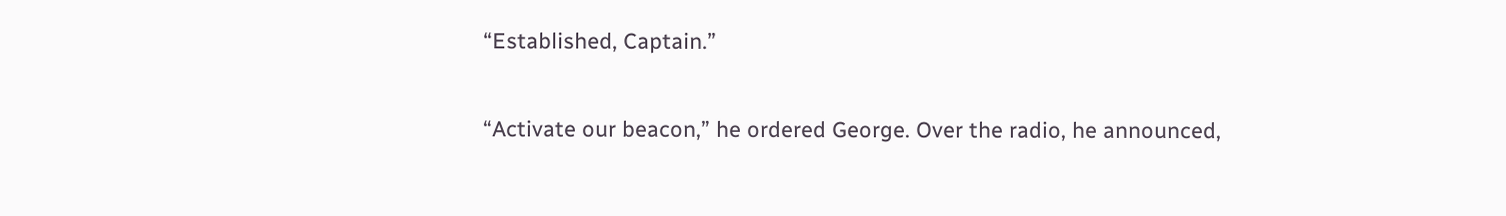“Established, Captain.”

“Activate our beacon,” he ordered George. Over the radio, he announced,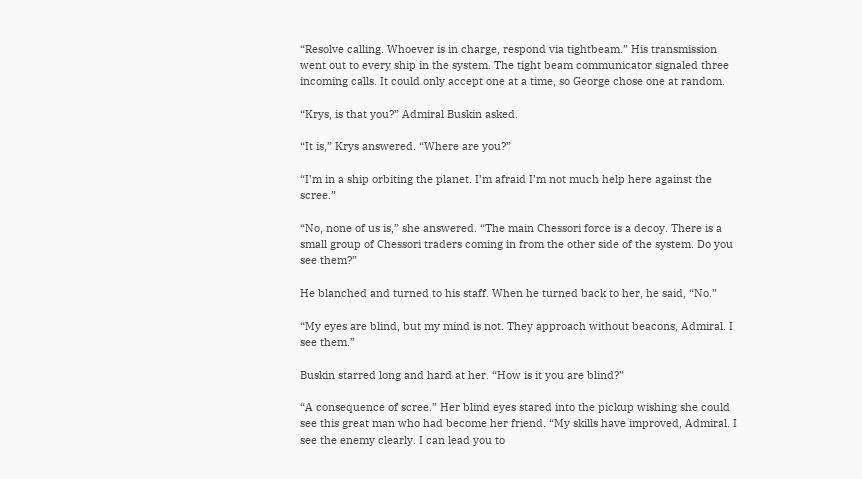“Resolve calling. Whoever is in charge, respond via tightbeam.” His transmission went out to every ship in the system. The tight beam communicator signaled three incoming calls. It could only accept one at a time, so George chose one at random.

“Krys, is that you?” Admiral Buskin asked.

“It is,” Krys answered. “Where are you?”

“I’m in a ship orbiting the planet. I’m afraid I’m not much help here against the scree.”

“No, none of us is,” she answered. “The main Chessori force is a decoy. There is a small group of Chessori traders coming in from the other side of the system. Do you see them?”

He blanched and turned to his staff. When he turned back to her, he said, “No.”

“My eyes are blind, but my mind is not. They approach without beacons, Admiral. I see them.”

Buskin starred long and hard at her. “How is it you are blind?”

“A consequence of scree.” Her blind eyes stared into the pickup wishing she could see this great man who had become her friend. “My skills have improved, Admiral. I see the enemy clearly. I can lead you to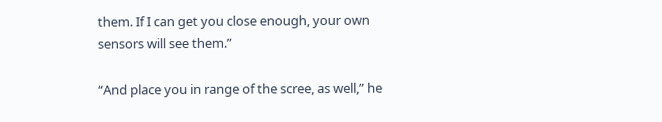them. If I can get you close enough, your own sensors will see them.”

“And place you in range of the scree, as well,” he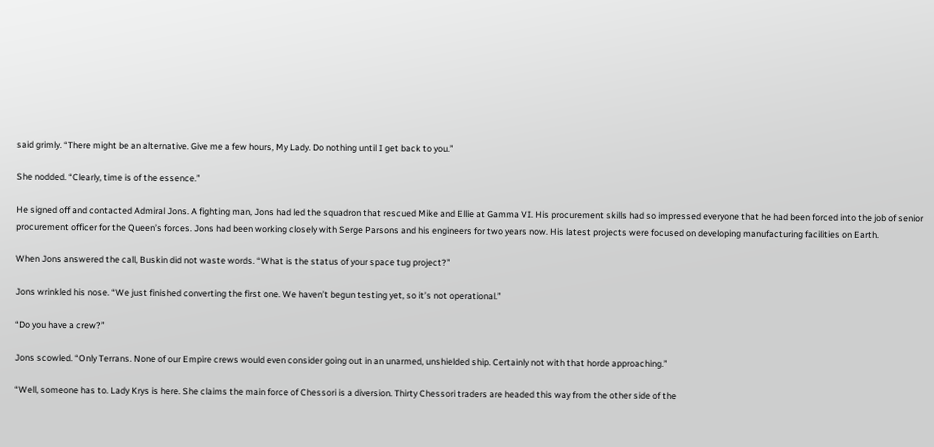said grimly. “There might be an alternative. Give me a few hours, My Lady. Do nothing until I get back to you.”

She nodded. “Clearly, time is of the essence.”

He signed off and contacted Admiral Jons. A fighting man, Jons had led the squadron that rescued Mike and Ellie at Gamma VI. His procurement skills had so impressed everyone that he had been forced into the job of senior procurement officer for the Queen’s forces. Jons had been working closely with Serge Parsons and his engineers for two years now. His latest projects were focused on developing manufacturing facilities on Earth.

When Jons answered the call, Buskin did not waste words. “What is the status of your space tug project?”

Jons wrinkled his nose. “We just finished converting the first one. We haven’t begun testing yet, so it’s not operational.”

“Do you have a crew?”

Jons scowled. “Only Terrans. None of our Empire crews would even consider going out in an unarmed, unshielded ship. Certainly not with that horde approaching.”

“Well, someone has to. Lady Krys is here. She claims the main force of Chessori is a diversion. Thirty Chessori traders are headed this way from the other side of the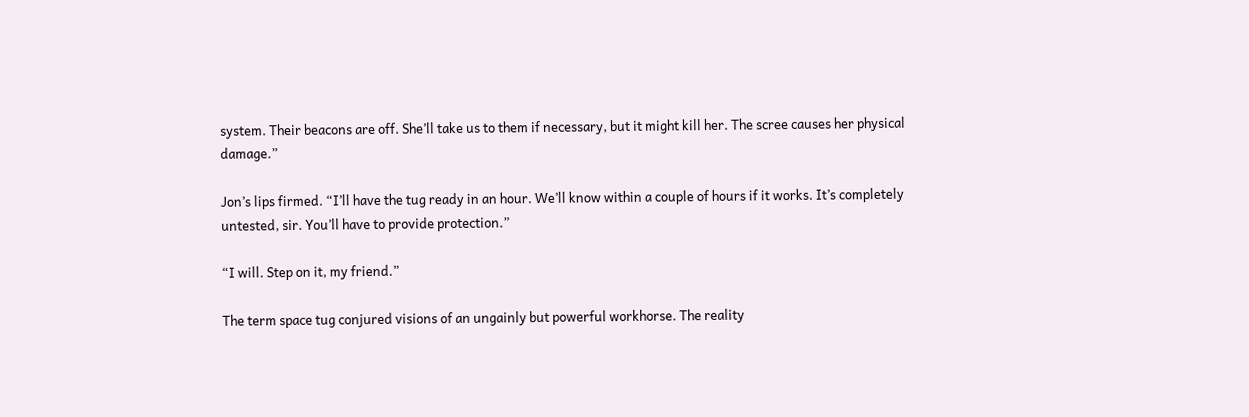system. Their beacons are off. She’ll take us to them if necessary, but it might kill her. The scree causes her physical damage.”

Jon’s lips firmed. “I’ll have the tug ready in an hour. We’ll know within a couple of hours if it works. It’s completely untested, sir. You’ll have to provide protection.”

“I will. Step on it, my friend.”

The term space tug conjured visions of an ungainly but powerful workhorse. The reality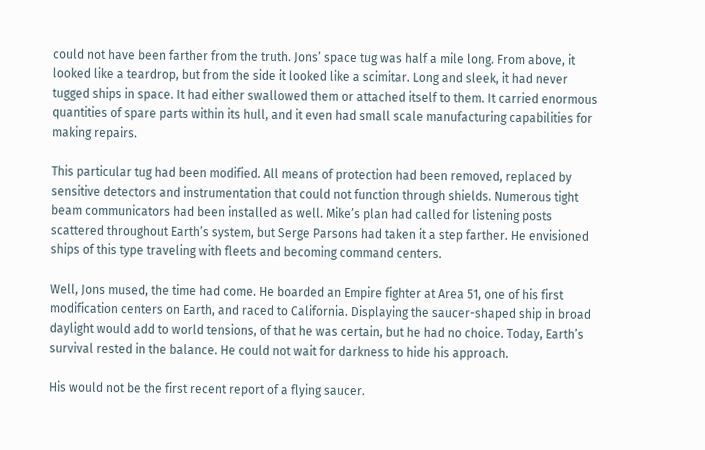could not have been farther from the truth. Jons’ space tug was half a mile long. From above, it looked like a teardrop, but from the side it looked like a scimitar. Long and sleek, it had never tugged ships in space. It had either swallowed them or attached itself to them. It carried enormous quantities of spare parts within its hull, and it even had small scale manufacturing capabilities for making repairs.

This particular tug had been modified. All means of protection had been removed, replaced by sensitive detectors and instrumentation that could not function through shields. Numerous tight beam communicators had been installed as well. Mike’s plan had called for listening posts scattered throughout Earth’s system, but Serge Parsons had taken it a step farther. He envisioned ships of this type traveling with fleets and becoming command centers.

Well, Jons mused, the time had come. He boarded an Empire fighter at Area 51, one of his first modification centers on Earth, and raced to California. Displaying the saucer-shaped ship in broad daylight would add to world tensions, of that he was certain, but he had no choice. Today, Earth’s survival rested in the balance. He could not wait for darkness to hide his approach.

His would not be the first recent report of a flying saucer.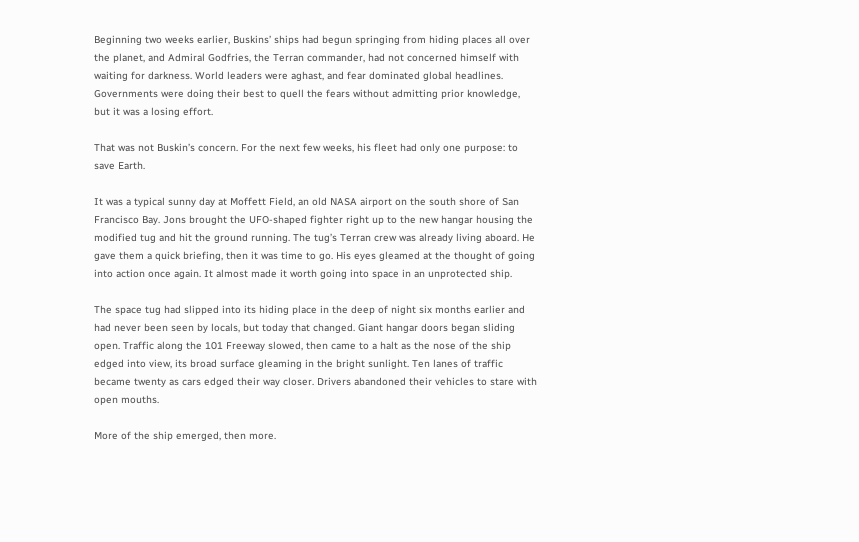Beginning two weeks earlier, Buskins’ ships had begun springing from hiding places all over the planet, and Admiral Godfries, the Terran commander, had not concerned himself with waiting for darkness. World leaders were aghast, and fear dominated global headlines. Governments were doing their best to quell the fears without admitting prior knowledge, but it was a losing effort.

That was not Buskin’s concern. For the next few weeks, his fleet had only one purpose: to save Earth.

It was a typical sunny day at Moffett Field, an old NASA airport on the south shore of San Francisco Bay. Jons brought the UFO-shaped fighter right up to the new hangar housing the modified tug and hit the ground running. The tug’s Terran crew was already living aboard. He gave them a quick briefing, then it was time to go. His eyes gleamed at the thought of going into action once again. It almost made it worth going into space in an unprotected ship.

The space tug had slipped into its hiding place in the deep of night six months earlier and had never been seen by locals, but today that changed. Giant hangar doors began sliding open. Traffic along the 101 Freeway slowed, then came to a halt as the nose of the ship edged into view, its broad surface gleaming in the bright sunlight. Ten lanes of traffic became twenty as cars edged their way closer. Drivers abandoned their vehicles to stare with open mouths.

More of the ship emerged, then more.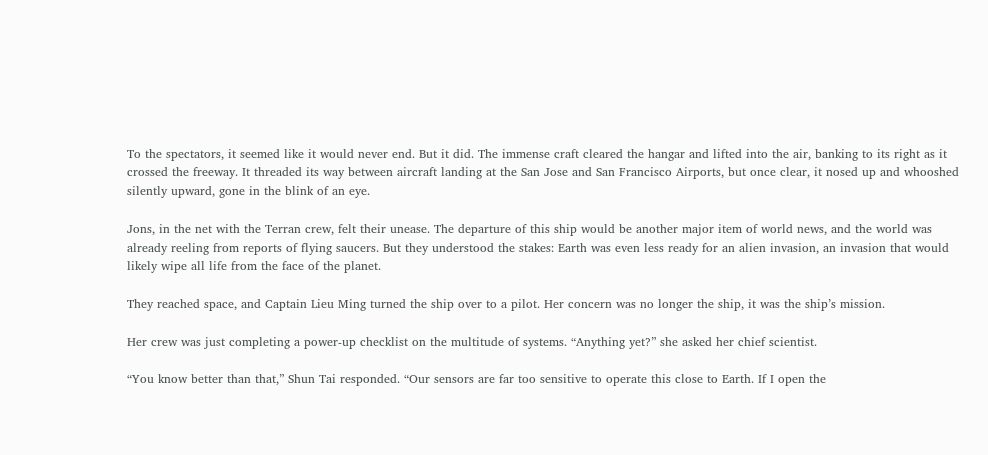To the spectators, it seemed like it would never end. But it did. The immense craft cleared the hangar and lifted into the air, banking to its right as it crossed the freeway. It threaded its way between aircraft landing at the San Jose and San Francisco Airports, but once clear, it nosed up and whooshed silently upward, gone in the blink of an eye.

Jons, in the net with the Terran crew, felt their unease. The departure of this ship would be another major item of world news, and the world was already reeling from reports of flying saucers. But they understood the stakes: Earth was even less ready for an alien invasion, an invasion that would likely wipe all life from the face of the planet.

They reached space, and Captain Lieu Ming turned the ship over to a pilot. Her concern was no longer the ship, it was the ship’s mission.

Her crew was just completing a power-up checklist on the multitude of systems. “Anything yet?” she asked her chief scientist.

“You know better than that,” Shun Tai responded. “Our sensors are far too sensitive to operate this close to Earth. If I open the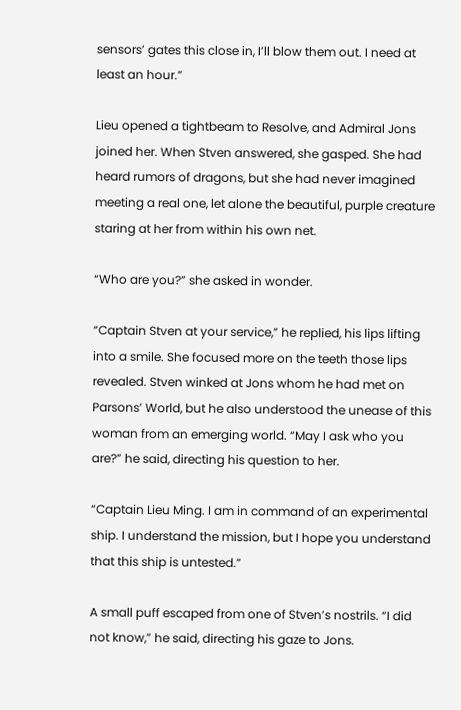sensors’ gates this close in, I’ll blow them out. I need at least an hour.”

Lieu opened a tightbeam to Resolve, and Admiral Jons joined her. When Stven answered, she gasped. She had heard rumors of dragons, but she had never imagined meeting a real one, let alone the beautiful, purple creature staring at her from within his own net.

“Who are you?” she asked in wonder.

“Captain Stven at your service,” he replied, his lips lifting into a smile. She focused more on the teeth those lips revealed. Stven winked at Jons whom he had met on Parsons’ World, but he also understood the unease of this woman from an emerging world. “May I ask who you are?” he said, directing his question to her.

“Captain Lieu Ming. I am in command of an experimental ship. I understand the mission, but I hope you understand that this ship is untested.”

A small puff escaped from one of Stven’s nostrils. “I did not know,” he said, directing his gaze to Jons.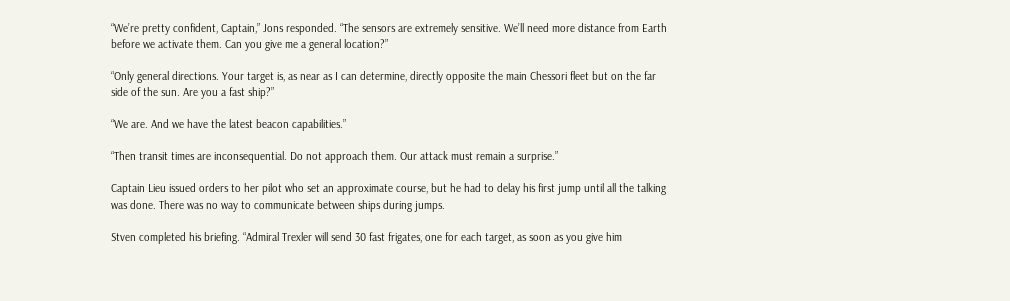“We’re pretty confident, Captain,” Jons responded. “The sensors are extremely sensitive. We’ll need more distance from Earth before we activate them. Can you give me a general location?”

“Only general directions. Your target is, as near as I can determine, directly opposite the main Chessori fleet but on the far side of the sun. Are you a fast ship?”

“We are. And we have the latest beacon capabilities.”

“Then transit times are inconsequential. Do not approach them. Our attack must remain a surprise.”

Captain Lieu issued orders to her pilot who set an approximate course, but he had to delay his first jump until all the talking was done. There was no way to communicate between ships during jumps.

Stven completed his briefing. “Admiral Trexler will send 30 fast frigates, one for each target, as soon as you give him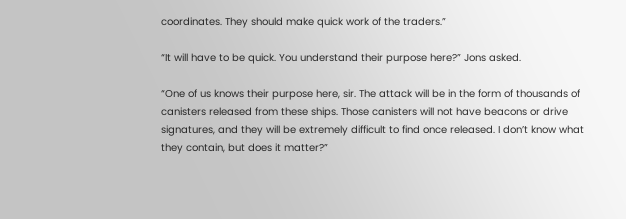coordinates. They should make quick work of the traders.”

“It will have to be quick. You understand their purpose here?” Jons asked.

“One of us knows their purpose here, sir. The attack will be in the form of thousands of canisters released from these ships. Those canisters will not have beacons or drive signatures, and they will be extremely difficult to find once released. I don’t know what they contain, but does it matter?”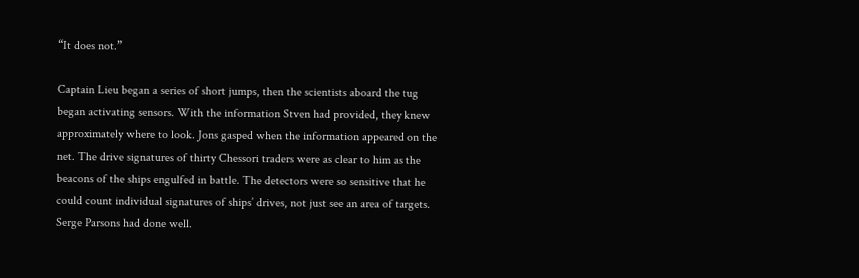“It does not.”

Captain Lieu began a series of short jumps, then the scientists aboard the tug began activating sensors. With the information Stven had provided, they knew approximately where to look. Jons gasped when the information appeared on the net. The drive signatures of thirty Chessori traders were as clear to him as the beacons of the ships engulfed in battle. The detectors were so sensitive that he could count individual signatures of ships’ drives, not just see an area of targets. Serge Parsons had done well.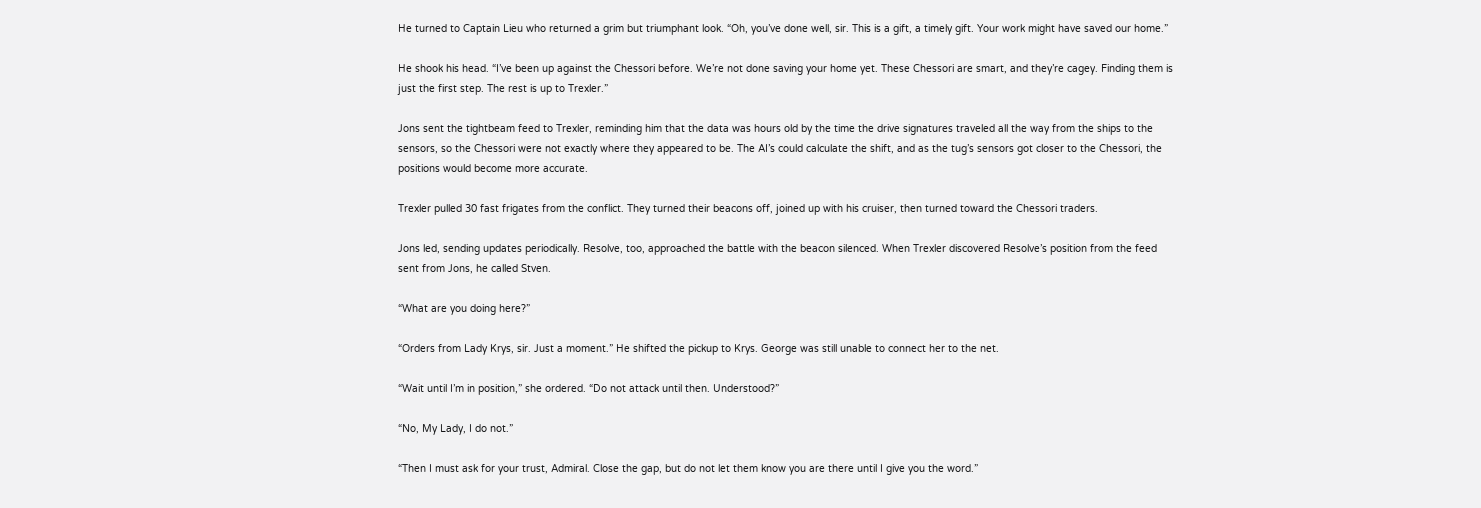He turned to Captain Lieu who returned a grim but triumphant look. “Oh, you’ve done well, sir. This is a gift, a timely gift. Your work might have saved our home.”

He shook his head. “I’ve been up against the Chessori before. We’re not done saving your home yet. These Chessori are smart, and they’re cagey. Finding them is just the first step. The rest is up to Trexler.”

Jons sent the tightbeam feed to Trexler, reminding him that the data was hours old by the time the drive signatures traveled all the way from the ships to the sensors, so the Chessori were not exactly where they appeared to be. The AI’s could calculate the shift, and as the tug’s sensors got closer to the Chessori, the positions would become more accurate.

Trexler pulled 30 fast frigates from the conflict. They turned their beacons off, joined up with his cruiser, then turned toward the Chessori traders.

Jons led, sending updates periodically. Resolve, too, approached the battle with the beacon silenced. When Trexler discovered Resolve’s position from the feed sent from Jons, he called Stven.

“What are you doing here?”

“Orders from Lady Krys, sir. Just a moment.” He shifted the pickup to Krys. George was still unable to connect her to the net.

“Wait until I’m in position,” she ordered. “Do not attack until then. Understood?”

“No, My Lady, I do not.”

“Then I must ask for your trust, Admiral. Close the gap, but do not let them know you are there until I give you the word.”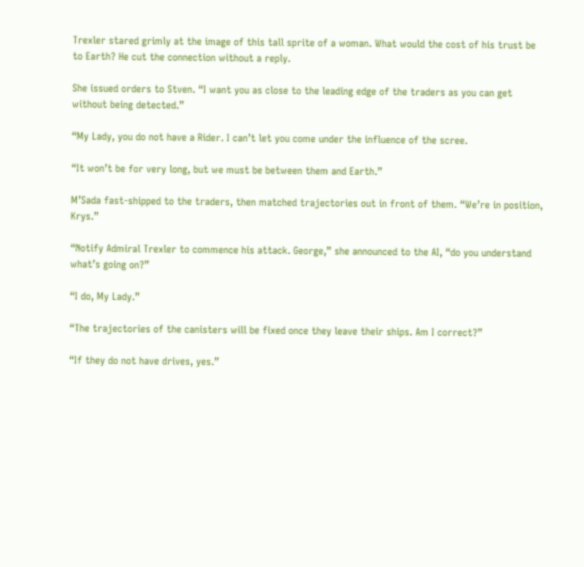Trexler stared grimly at the image of this tall sprite of a woman. What would the cost of his trust be to Earth? He cut the connection without a reply.

She issued orders to Stven. “I want you as close to the leading edge of the traders as you can get without being detected.”

“My Lady, you do not have a Rider. I can’t let you come under the influence of the scree.

“It won’t be for very long, but we must be between them and Earth.”

M’Sada fast-shipped to the traders, then matched trajectories out in front of them. “We’re in position, Krys.”

“Notify Admiral Trexler to commence his attack. George,” she announced to the AI, “do you understand what’s going on?”

“I do, My Lady.”

“The trajectories of the canisters will be fixed once they leave their ships. Am I correct?”

“If they do not have drives, yes.”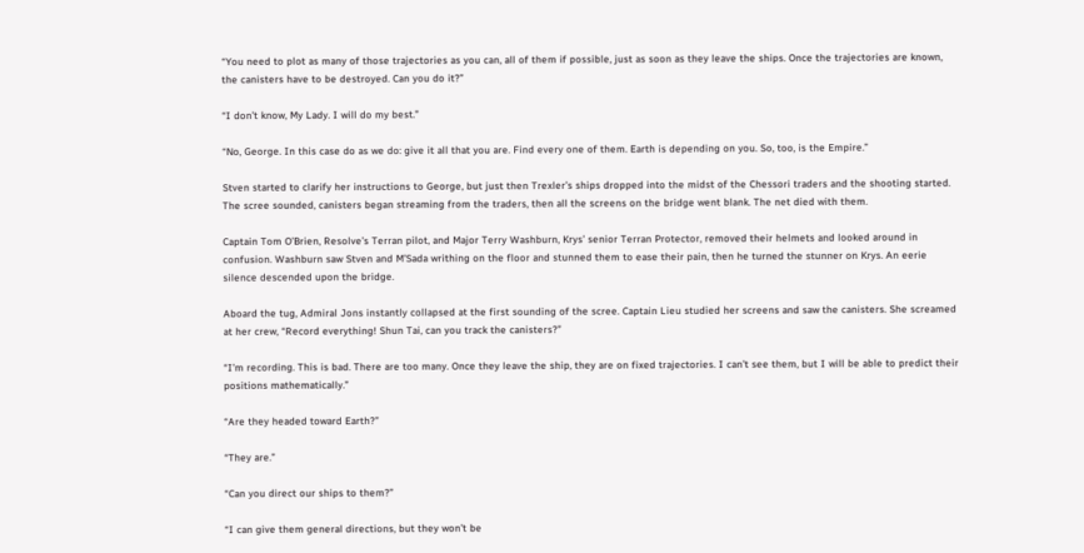“You need to plot as many of those trajectories as you can, all of them if possible, just as soon as they leave the ships. Once the trajectories are known, the canisters have to be destroyed. Can you do it?”

“I don’t know, My Lady. I will do my best.”

“No, George. In this case do as we do: give it all that you are. Find every one of them. Earth is depending on you. So, too, is the Empire.”

Stven started to clarify her instructions to George, but just then Trexler’s ships dropped into the midst of the Chessori traders and the shooting started. The scree sounded, canisters began streaming from the traders, then all the screens on the bridge went blank. The net died with them.

Captain Tom O’Brien, Resolve’s Terran pilot, and Major Terry Washburn, Krys’ senior Terran Protector, removed their helmets and looked around in confusion. Washburn saw Stven and M’Sada writhing on the floor and stunned them to ease their pain, then he turned the stunner on Krys. An eerie silence descended upon the bridge.

Aboard the tug, Admiral Jons instantly collapsed at the first sounding of the scree. Captain Lieu studied her screens and saw the canisters. She screamed at her crew, “Record everything! Shun Tai, can you track the canisters?”

“I’m recording. This is bad. There are too many. Once they leave the ship, they are on fixed trajectories. I can’t see them, but I will be able to predict their positions mathematically.”

“Are they headed toward Earth?”

“They are.”

“Can you direct our ships to them?”

“I can give them general directions, but they won’t be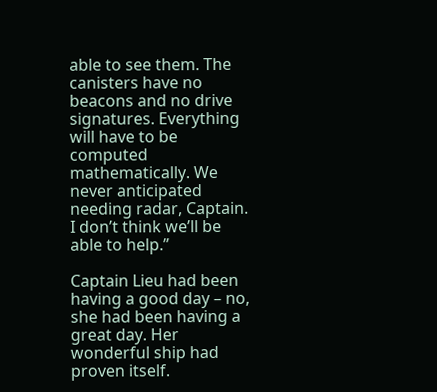able to see them. The canisters have no beacons and no drive signatures. Everything will have to be computed mathematically. We never anticipated needing radar, Captain. I don’t think we’ll be able to help.”

Captain Lieu had been having a good day – no, she had been having a great day. Her wonderful ship had proven itself.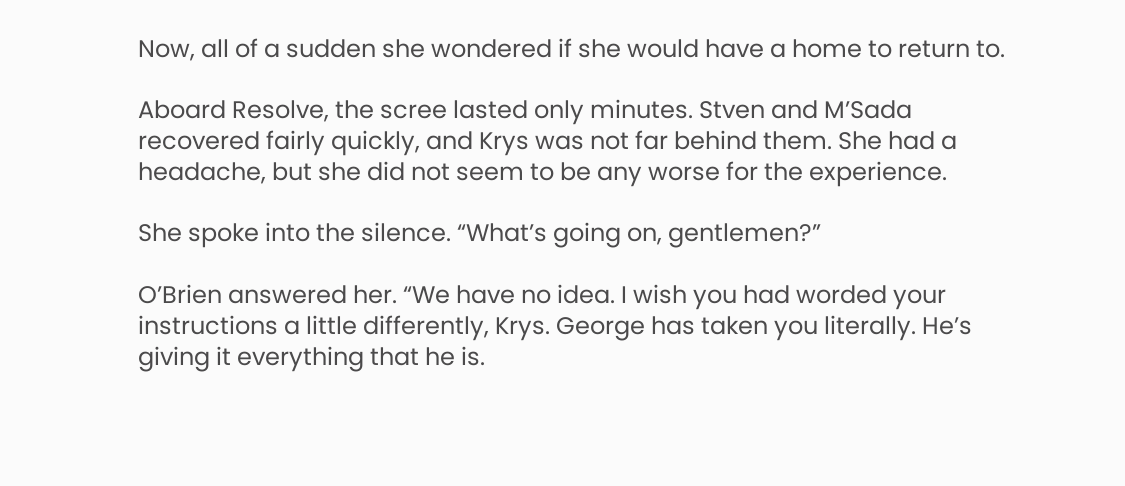Now, all of a sudden she wondered if she would have a home to return to.

Aboard Resolve, the scree lasted only minutes. Stven and M’Sada recovered fairly quickly, and Krys was not far behind them. She had a headache, but she did not seem to be any worse for the experience.

She spoke into the silence. “What’s going on, gentlemen?”

O’Brien answered her. “We have no idea. I wish you had worded your instructions a little differently, Krys. George has taken you literally. He’s giving it everything that he is.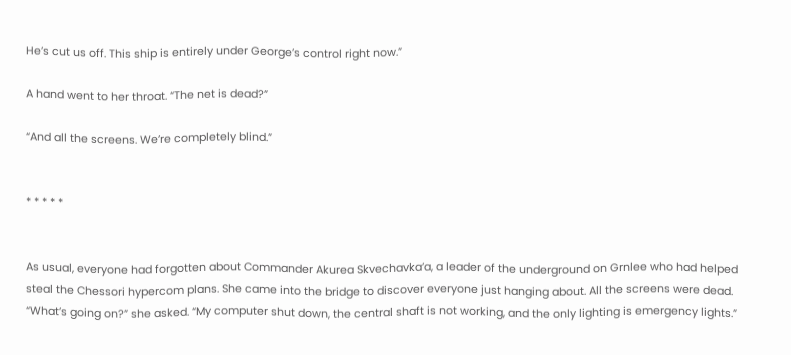He’s cut us off. This ship is entirely under George’s control right now.”

A hand went to her throat. “The net is dead?”

“And all the screens. We’re completely blind.”


* * * * *


As usual, everyone had forgotten about Commander Akurea Skvechavka’a, a leader of the underground on Grnlee who had helped steal the Chessori hypercom plans. She came into the bridge to discover everyone just hanging about. All the screens were dead. “What’s going on?” she asked. “My computer shut down, the central shaft is not working, and the only lighting is emergency lights.”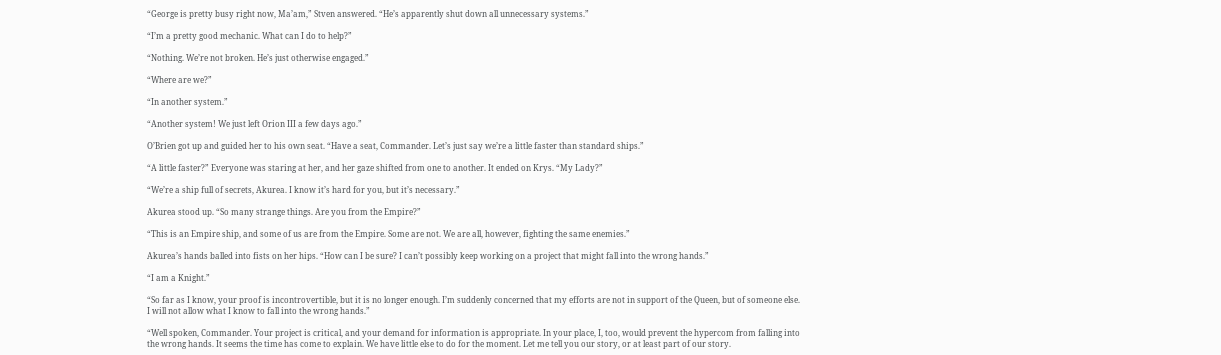“George is pretty busy right now, Ma’am,” Stven answered. “He’s apparently shut down all unnecessary systems.”

“I’m a pretty good mechanic. What can I do to help?”

“Nothing. We’re not broken. He’s just otherwise engaged.”

“Where are we?”

“In another system.”

“Another system! We just left Orion III a few days ago.”

O’Brien got up and guided her to his own seat. “Have a seat, Commander. Let’s just say we’re a little faster than standard ships.”

“A little faster?” Everyone was staring at her, and her gaze shifted from one to another. It ended on Krys. “My Lady?”

“We’re a ship full of secrets, Akurea. I know it’s hard for you, but it’s necessary.”

Akurea stood up. “So many strange things. Are you from the Empire?”

“This is an Empire ship, and some of us are from the Empire. Some are not. We are all, however, fighting the same enemies.”

Akurea’s hands balled into fists on her hips. “How can I be sure? I can’t possibly keep working on a project that might fall into the wrong hands.”

“I am a Knight.”

“So far as I know, your proof is incontrovertible, but it is no longer enough. I’m suddenly concerned that my efforts are not in support of the Queen, but of someone else. I will not allow what I know to fall into the wrong hands.”

“Well spoken, Commander. Your project is critical, and your demand for information is appropriate. In your place, I, too, would prevent the hypercom from falling into the wrong hands. It seems the time has come to explain. We have little else to do for the moment. Let me tell you our story, or at least part of our story.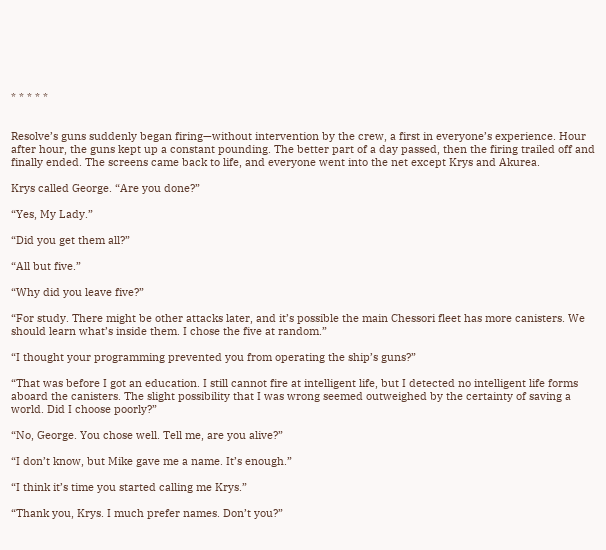* * * * *


Resolve’s guns suddenly began firing—without intervention by the crew, a first in everyone’s experience. Hour after hour, the guns kept up a constant pounding. The better part of a day passed, then the firing trailed off and finally ended. The screens came back to life, and everyone went into the net except Krys and Akurea.

Krys called George. “Are you done?”

“Yes, My Lady.”

“Did you get them all?”

“All but five.”

“Why did you leave five?”

“For study. There might be other attacks later, and it’s possible the main Chessori fleet has more canisters. We should learn what’s inside them. I chose the five at random.”

“I thought your programming prevented you from operating the ship’s guns?”

“That was before I got an education. I still cannot fire at intelligent life, but I detected no intelligent life forms aboard the canisters. The slight possibility that I was wrong seemed outweighed by the certainty of saving a world. Did I choose poorly?”

“No, George. You chose well. Tell me, are you alive?”

“I don’t know, but Mike gave me a name. It’s enough.”

“I think it’s time you started calling me Krys.”

“Thank you, Krys. I much prefer names. Don’t you?”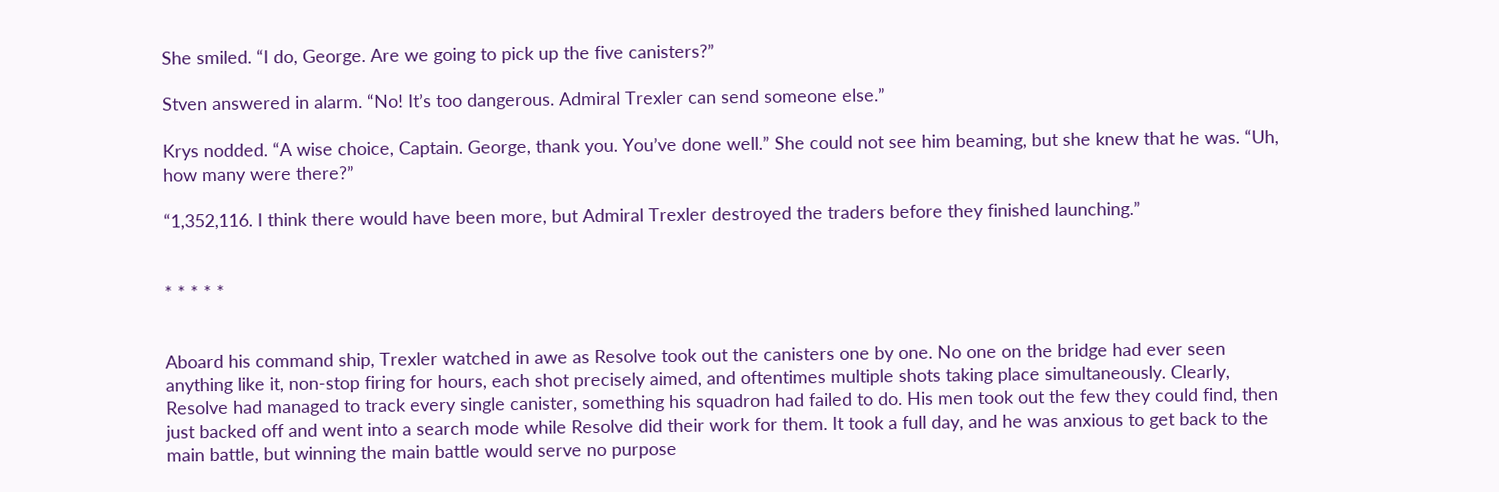She smiled. “I do, George. Are we going to pick up the five canisters?”

Stven answered in alarm. “No! It’s too dangerous. Admiral Trexler can send someone else.”

Krys nodded. “A wise choice, Captain. George, thank you. You’ve done well.” She could not see him beaming, but she knew that he was. “Uh, how many were there?”

“1,352,116. I think there would have been more, but Admiral Trexler destroyed the traders before they finished launching.”


* * * * *


Aboard his command ship, Trexler watched in awe as Resolve took out the canisters one by one. No one on the bridge had ever seen anything like it, non-stop firing for hours, each shot precisely aimed, and oftentimes multiple shots taking place simultaneously. Clearly, Resolve had managed to track every single canister, something his squadron had failed to do. His men took out the few they could find, then just backed off and went into a search mode while Resolve did their work for them. It took a full day, and he was anxious to get back to the main battle, but winning the main battle would serve no purpose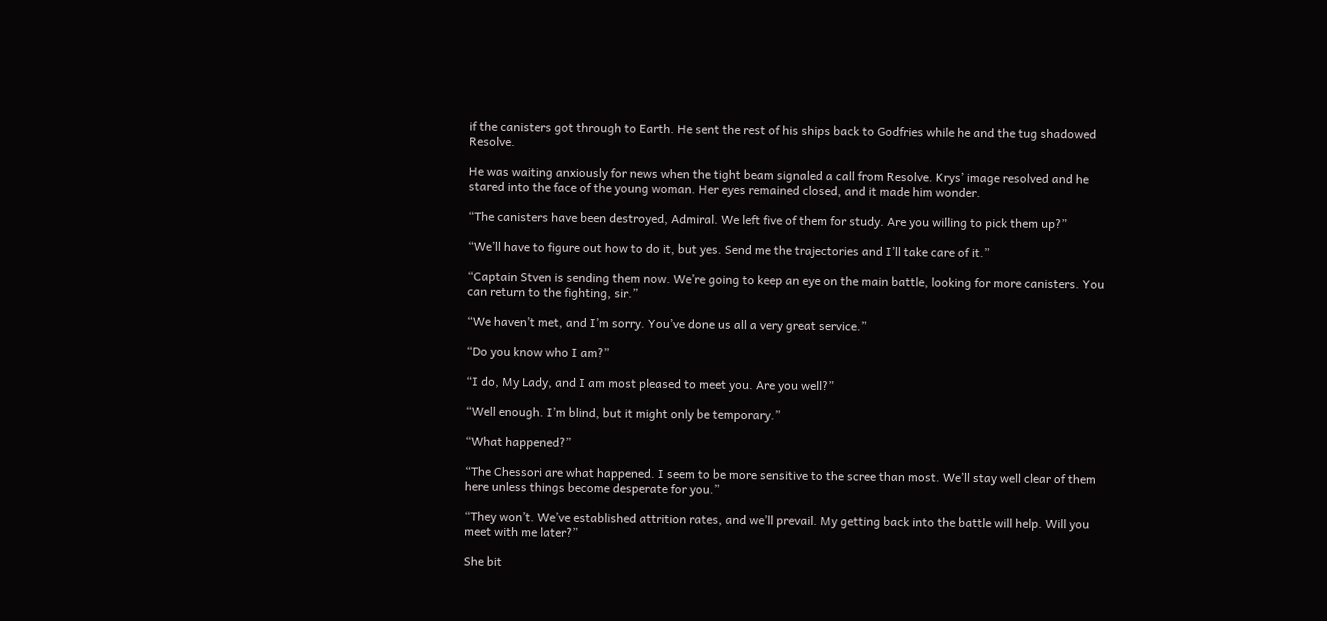if the canisters got through to Earth. He sent the rest of his ships back to Godfries while he and the tug shadowed Resolve.

He was waiting anxiously for news when the tight beam signaled a call from Resolve. Krys’ image resolved and he stared into the face of the young woman. Her eyes remained closed, and it made him wonder.

“The canisters have been destroyed, Admiral. We left five of them for study. Are you willing to pick them up?”

“We’ll have to figure out how to do it, but yes. Send me the trajectories and I’ll take care of it.”

“Captain Stven is sending them now. We’re going to keep an eye on the main battle, looking for more canisters. You can return to the fighting, sir.”

“We haven’t met, and I’m sorry. You’ve done us all a very great service.”

“Do you know who I am?”

“I do, My Lady, and I am most pleased to meet you. Are you well?”

“Well enough. I’m blind, but it might only be temporary.”

“What happened?”

“The Chessori are what happened. I seem to be more sensitive to the scree than most. We’ll stay well clear of them here unless things become desperate for you.”

“They won’t. We’ve established attrition rates, and we’ll prevail. My getting back into the battle will help. Will you meet with me later?”

She bit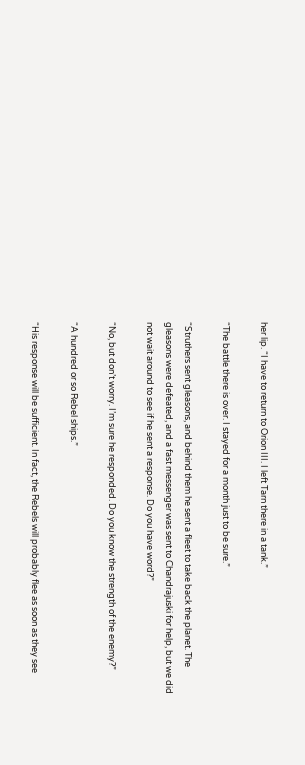her lip. “I have to return to Orion III. I left Tarn there in a tank.”

“The battle there is over. I stayed for a month just to be sure.”

“Struthers sent gleasons, and behind them he sent a fleet to take back the planet. The gleasons were defeated, and a fast messenger was sent to Chandrajuski for help, but we did not wait around to see if he sent a response. Do you have word?”

“No, but don’t worry. I’m sure he responded. Do you know the strength of the enemy?”

“A hundred or so Rebel ships.”

“His response will be sufficient. In fact, the Rebels will probably flee as soon as they see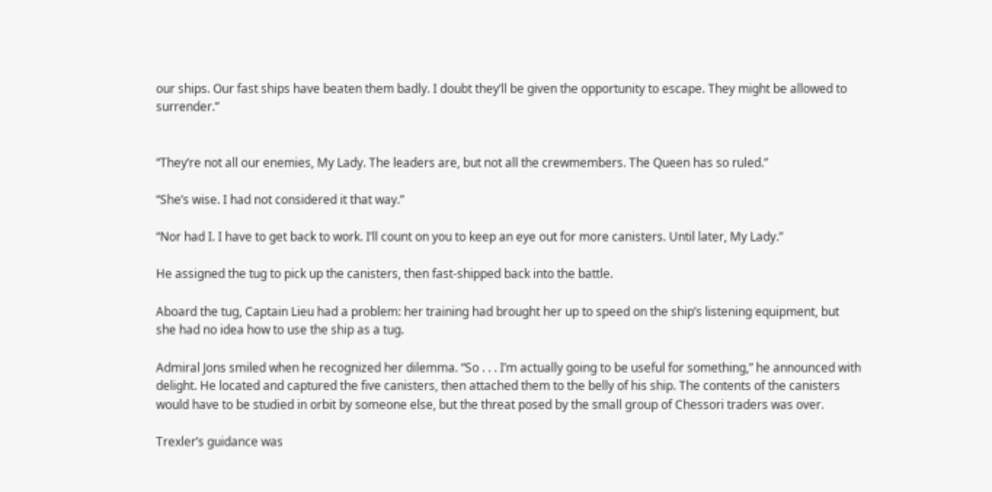our ships. Our fast ships have beaten them badly. I doubt they’ll be given the opportunity to escape. They might be allowed to surrender.”


“They’re not all our enemies, My Lady. The leaders are, but not all the crewmembers. The Queen has so ruled.”

“She’s wise. I had not considered it that way.”

“Nor had I. I have to get back to work. I’ll count on you to keep an eye out for more canisters. Until later, My Lady.”

He assigned the tug to pick up the canisters, then fast-shipped back into the battle.

Aboard the tug, Captain Lieu had a problem: her training had brought her up to speed on the ship’s listening equipment, but she had no idea how to use the ship as a tug.

Admiral Jons smiled when he recognized her dilemma. “So . . . I’m actually going to be useful for something,” he announced with delight. He located and captured the five canisters, then attached them to the belly of his ship. The contents of the canisters would have to be studied in orbit by someone else, but the threat posed by the small group of Chessori traders was over.

Trexler’s guidance was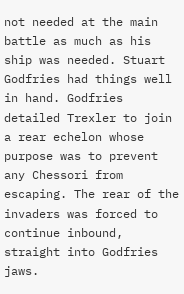not needed at the main battle as much as his ship was needed. Stuart Godfries had things well in hand. Godfries detailed Trexler to join a rear echelon whose purpose was to prevent any Chessori from escaping. The rear of the invaders was forced to continue inbound, straight into Godfries jaws.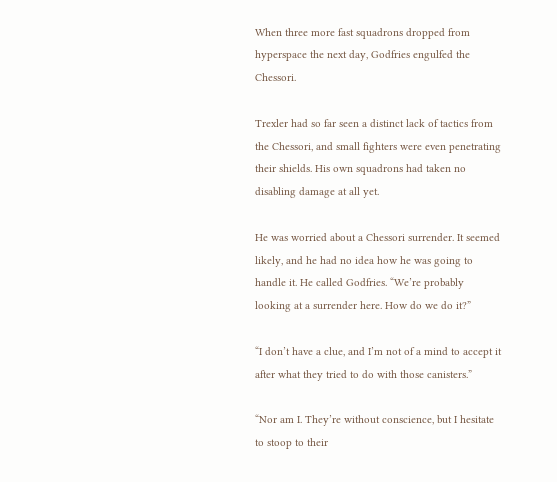When three more fast squadrons dropped from hyperspace the next day, Godfries engulfed the Chessori.

Trexler had so far seen a distinct lack of tactics from the Chessori, and small fighters were even penetrating their shields. His own squadrons had taken no disabling damage at all yet.

He was worried about a Chessori surrender. It seemed likely, and he had no idea how he was going to handle it. He called Godfries. “We’re probably looking at a surrender here. How do we do it?”

“I don’t have a clue, and I’m not of a mind to accept it after what they tried to do with those canisters.”

“Nor am I. They’re without conscience, but I hesitate to stoop to their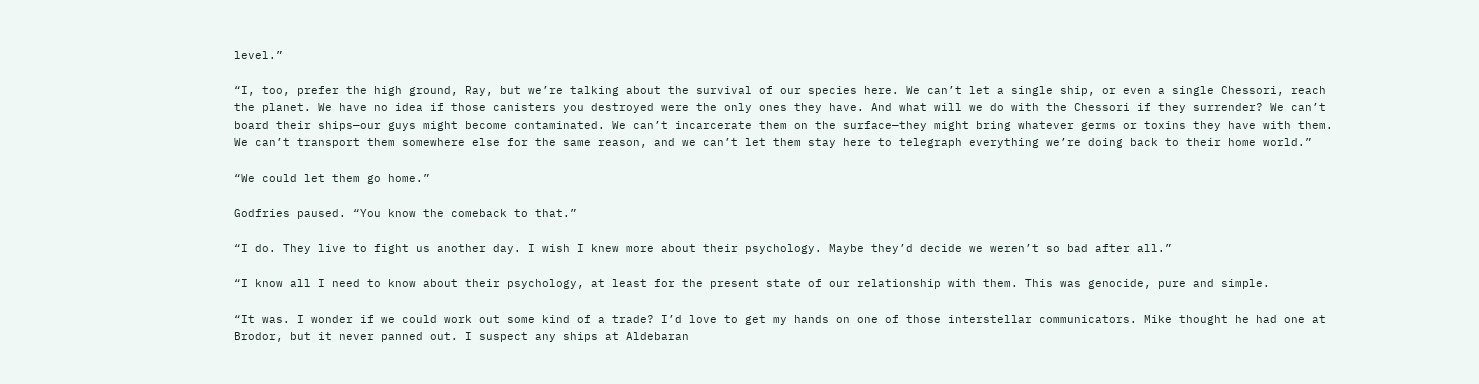level.”

“I, too, prefer the high ground, Ray, but we’re talking about the survival of our species here. We can’t let a single ship, or even a single Chessori, reach the planet. We have no idea if those canisters you destroyed were the only ones they have. And what will we do with the Chessori if they surrender? We can’t board their ships—our guys might become contaminated. We can’t incarcerate them on the surface—they might bring whatever germs or toxins they have with them. We can’t transport them somewhere else for the same reason, and we can’t let them stay here to telegraph everything we’re doing back to their home world.”

“We could let them go home.”

Godfries paused. “You know the comeback to that.”

“I do. They live to fight us another day. I wish I knew more about their psychology. Maybe they’d decide we weren’t so bad after all.”

“I know all I need to know about their psychology, at least for the present state of our relationship with them. This was genocide, pure and simple.

“It was. I wonder if we could work out some kind of a trade? I’d love to get my hands on one of those interstellar communicators. Mike thought he had one at Brodor, but it never panned out. I suspect any ships at Aldebaran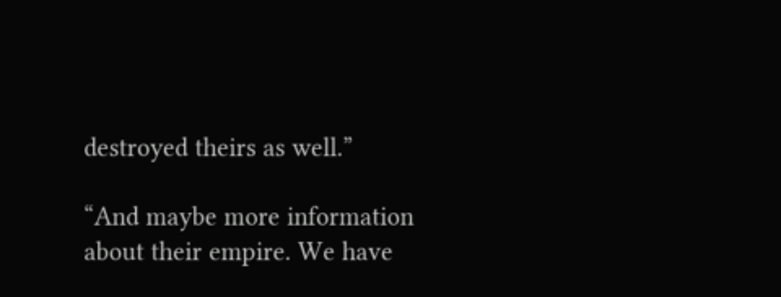destroyed theirs as well.”

“And maybe more information about their empire. We have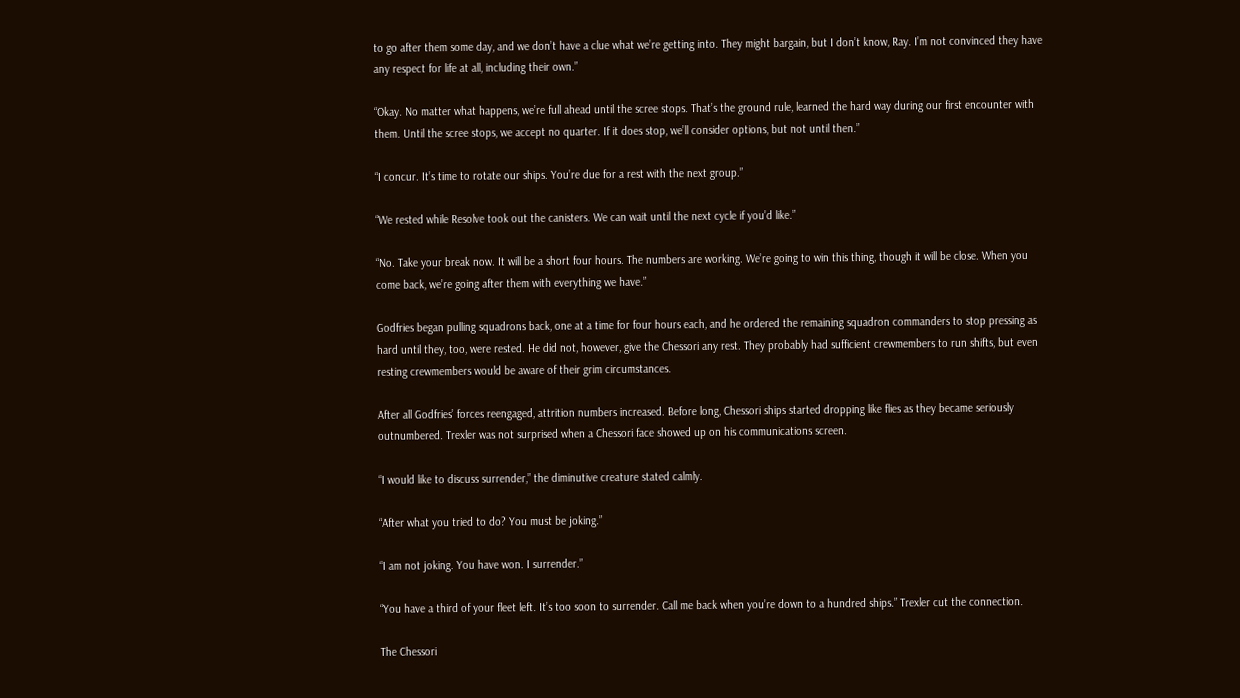to go after them some day, and we don’t have a clue what we’re getting into. They might bargain, but I don’t know, Ray. I’m not convinced they have any respect for life at all, including their own.”

“Okay. No matter what happens, we’re full ahead until the scree stops. That’s the ground rule, learned the hard way during our first encounter with them. Until the scree stops, we accept no quarter. If it does stop, we’ll consider options, but not until then.”

“I concur. It’s time to rotate our ships. You’re due for a rest with the next group.”

“We rested while Resolve took out the canisters. We can wait until the next cycle if you’d like.”

“No. Take your break now. It will be a short four hours. The numbers are working. We’re going to win this thing, though it will be close. When you come back, we’re going after them with everything we have.”

Godfries began pulling squadrons back, one at a time for four hours each, and he ordered the remaining squadron commanders to stop pressing as hard until they, too, were rested. He did not, however, give the Chessori any rest. They probably had sufficient crewmembers to run shifts, but even resting crewmembers would be aware of their grim circumstances.

After all Godfries’ forces reengaged, attrition numbers increased. Before long, Chessori ships started dropping like flies as they became seriously outnumbered. Trexler was not surprised when a Chessori face showed up on his communications screen.

“I would like to discuss surrender,” the diminutive creature stated calmly.

“After what you tried to do? You must be joking.”

“I am not joking. You have won. I surrender.”

“You have a third of your fleet left. It’s too soon to surrender. Call me back when you’re down to a hundred ships.” Trexler cut the connection.

The Chessori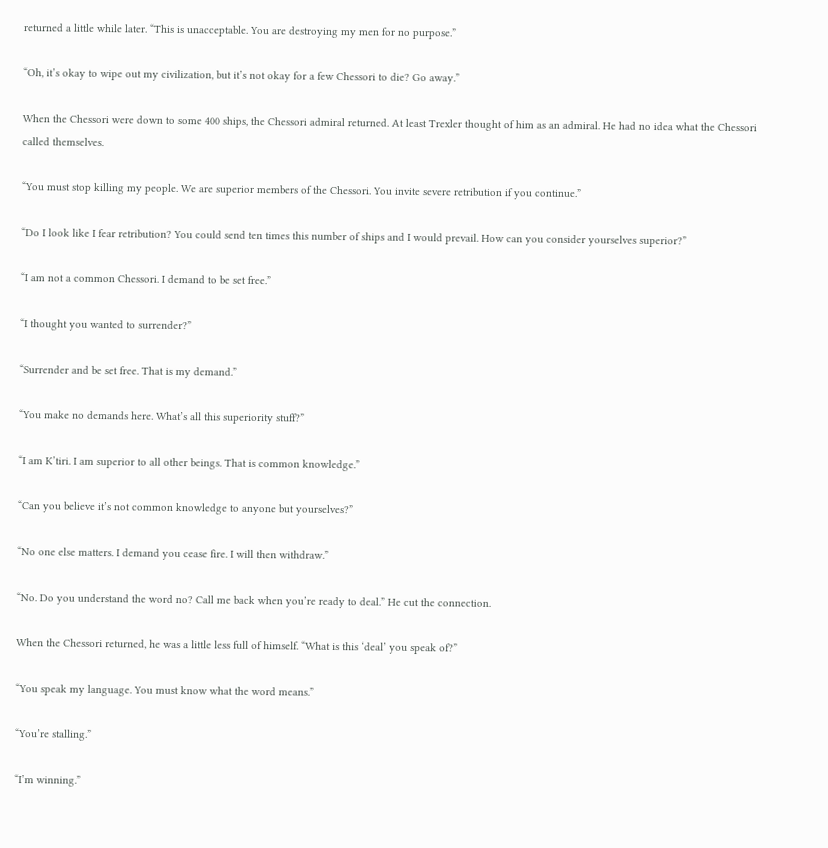returned a little while later. “This is unacceptable. You are destroying my men for no purpose.”

“Oh, it’s okay to wipe out my civilization, but it’s not okay for a few Chessori to die? Go away.”

When the Chessori were down to some 400 ships, the Chessori admiral returned. At least Trexler thought of him as an admiral. He had no idea what the Chessori called themselves.

“You must stop killing my people. We are superior members of the Chessori. You invite severe retribution if you continue.”

“Do I look like I fear retribution? You could send ten times this number of ships and I would prevail. How can you consider yourselves superior?”

“I am not a common Chessori. I demand to be set free.”

“I thought you wanted to surrender?”

“Surrender and be set free. That is my demand.”

“You make no demands here. What’s all this superiority stuff?”

“I am K’tiri. I am superior to all other beings. That is common knowledge.”

“Can you believe it’s not common knowledge to anyone but yourselves?”

“No one else matters. I demand you cease fire. I will then withdraw.”

“No. Do you understand the word no? Call me back when you’re ready to deal.” He cut the connection.

When the Chessori returned, he was a little less full of himself. “What is this ‘deal’ you speak of?”

“You speak my language. You must know what the word means.”

“You’re stalling.”

“I’m winning.”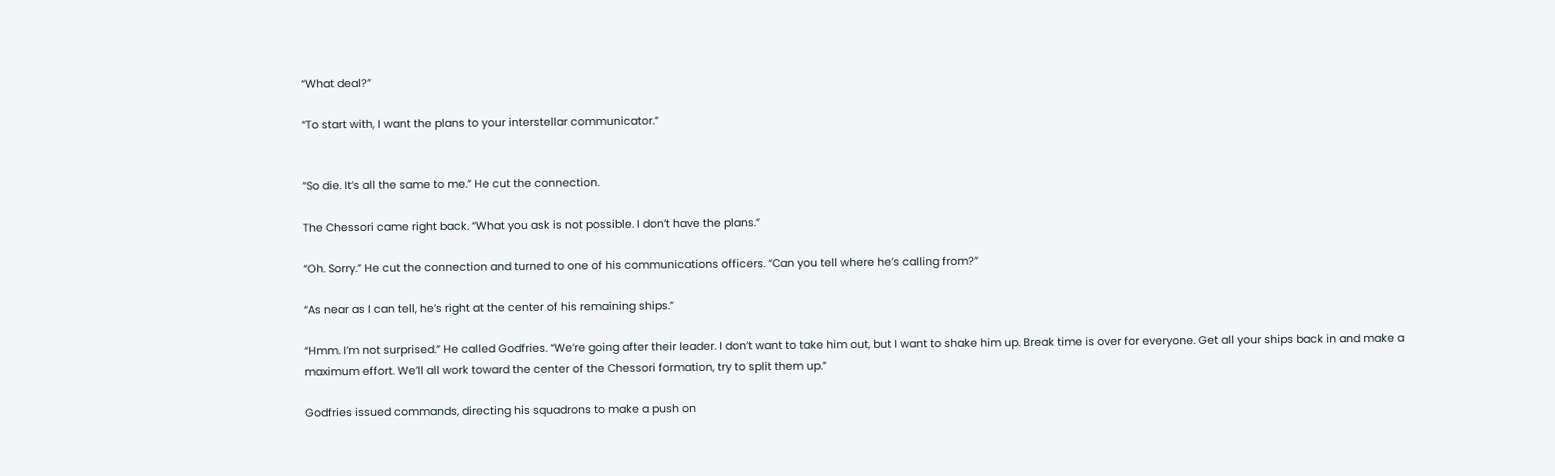“What deal?”

“To start with, I want the plans to your interstellar communicator.”


“So die. It’s all the same to me.” He cut the connection.

The Chessori came right back. “What you ask is not possible. I don’t have the plans.”

“Oh. Sorry.” He cut the connection and turned to one of his communications officers. “Can you tell where he’s calling from?”

“As near as I can tell, he’s right at the center of his remaining ships.”

“Hmm. I’m not surprised.” He called Godfries. “We’re going after their leader. I don’t want to take him out, but I want to shake him up. Break time is over for everyone. Get all your ships back in and make a maximum effort. We’ll all work toward the center of the Chessori formation, try to split them up.”

Godfries issued commands, directing his squadrons to make a push on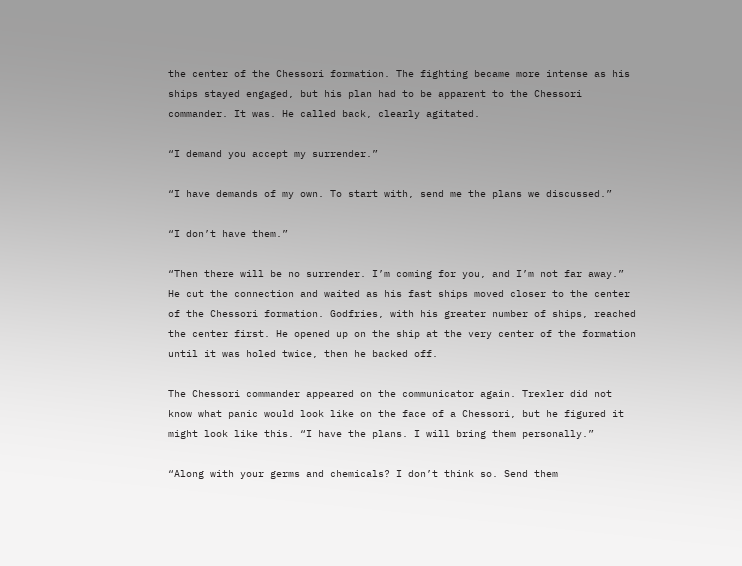the center of the Chessori formation. The fighting became more intense as his ships stayed engaged, but his plan had to be apparent to the Chessori commander. It was. He called back, clearly agitated.

“I demand you accept my surrender.”

“I have demands of my own. To start with, send me the plans we discussed.”

“I don’t have them.”

“Then there will be no surrender. I’m coming for you, and I’m not far away.” He cut the connection and waited as his fast ships moved closer to the center of the Chessori formation. Godfries, with his greater number of ships, reached the center first. He opened up on the ship at the very center of the formation until it was holed twice, then he backed off.

The Chessori commander appeared on the communicator again. Trexler did not know what panic would look like on the face of a Chessori, but he figured it might look like this. “I have the plans. I will bring them personally.”

“Along with your germs and chemicals? I don’t think so. Send them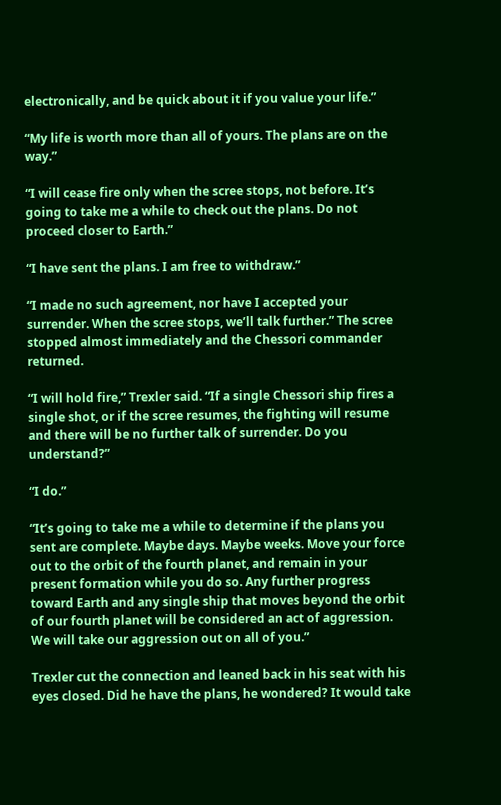electronically, and be quick about it if you value your life.”

“My life is worth more than all of yours. The plans are on the way.”

“I will cease fire only when the scree stops, not before. It’s going to take me a while to check out the plans. Do not proceed closer to Earth.”

“I have sent the plans. I am free to withdraw.”

“I made no such agreement, nor have I accepted your surrender. When the scree stops, we’ll talk further.” The scree stopped almost immediately and the Chessori commander returned.

“I will hold fire,” Trexler said. “If a single Chessori ship fires a single shot, or if the scree resumes, the fighting will resume and there will be no further talk of surrender. Do you understand?”

“I do.”

“It’s going to take me a while to determine if the plans you sent are complete. Maybe days. Maybe weeks. Move your force out to the orbit of the fourth planet, and remain in your present formation while you do so. Any further progress toward Earth and any single ship that moves beyond the orbit of our fourth planet will be considered an act of aggression. We will take our aggression out on all of you.”

Trexler cut the connection and leaned back in his seat with his eyes closed. Did he have the plans, he wondered? It would take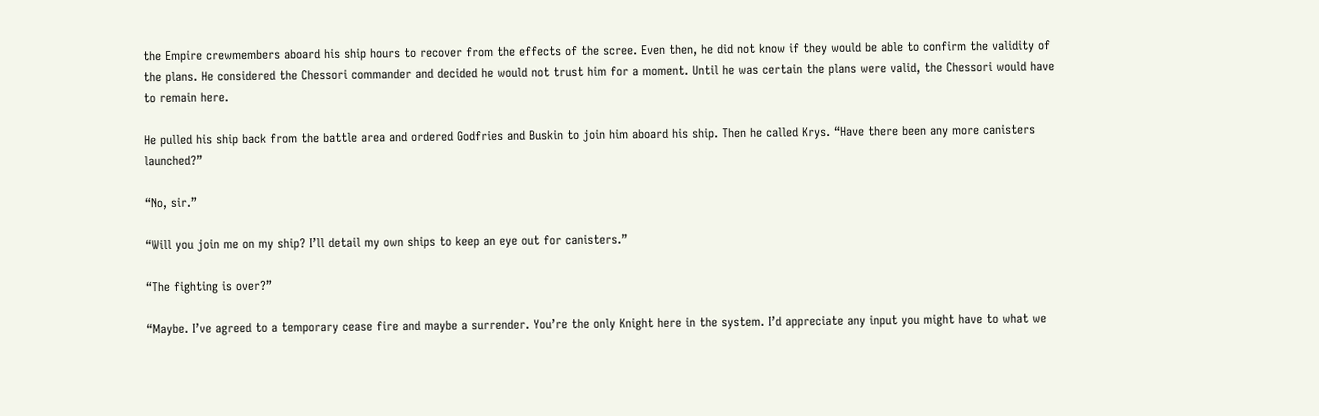the Empire crewmembers aboard his ship hours to recover from the effects of the scree. Even then, he did not know if they would be able to confirm the validity of the plans. He considered the Chessori commander and decided he would not trust him for a moment. Until he was certain the plans were valid, the Chessori would have to remain here.

He pulled his ship back from the battle area and ordered Godfries and Buskin to join him aboard his ship. Then he called Krys. “Have there been any more canisters launched?”

“No, sir.”

“Will you join me on my ship? I’ll detail my own ships to keep an eye out for canisters.”

“The fighting is over?”

“Maybe. I’ve agreed to a temporary cease fire and maybe a surrender. You’re the only Knight here in the system. I’d appreciate any input you might have to what we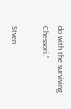do with the surviving Chessori.”

Stven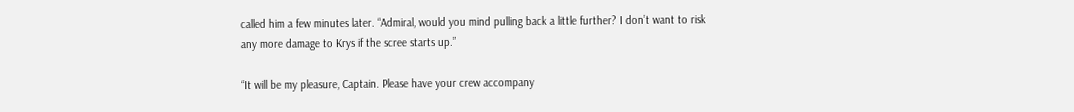called him a few minutes later. “Admiral, would you mind pulling back a little further? I don’t want to risk any more damage to Krys if the scree starts up.”

“It will be my pleasure, Captain. Please have your crew accompany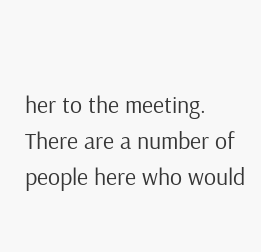her to the meeting. There are a number of people here who would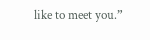like to meet you.”